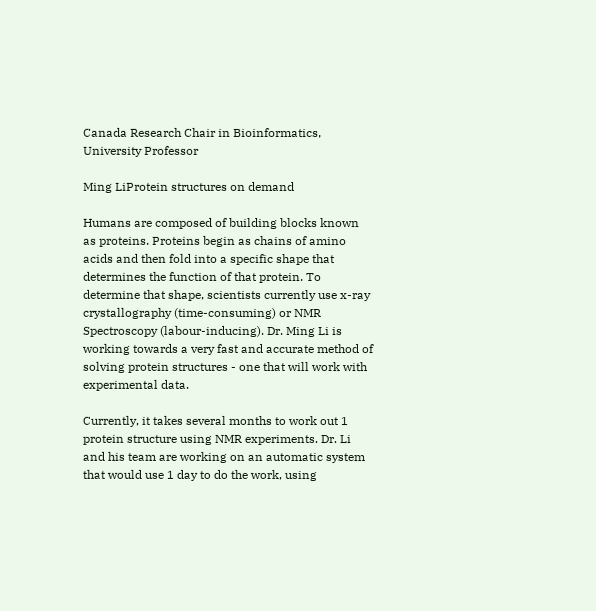Canada Research Chair in Bioinformatics, University Professor

Ming LiProtein structures on demand

Humans are composed of building blocks known as proteins. Proteins begin as chains of amino acids and then fold into a specific shape that determines the function of that protein. To determine that shape, scientists currently use x-ray crystallography (time-consuming) or NMR Spectroscopy (labour-inducing). Dr. Ming Li is working towards a very fast and accurate method of solving protein structures - one that will work with experimental data.

Currently, it takes several months to work out 1 protein structure using NMR experiments. Dr. Li and his team are working on an automatic system that would use 1 day to do the work, using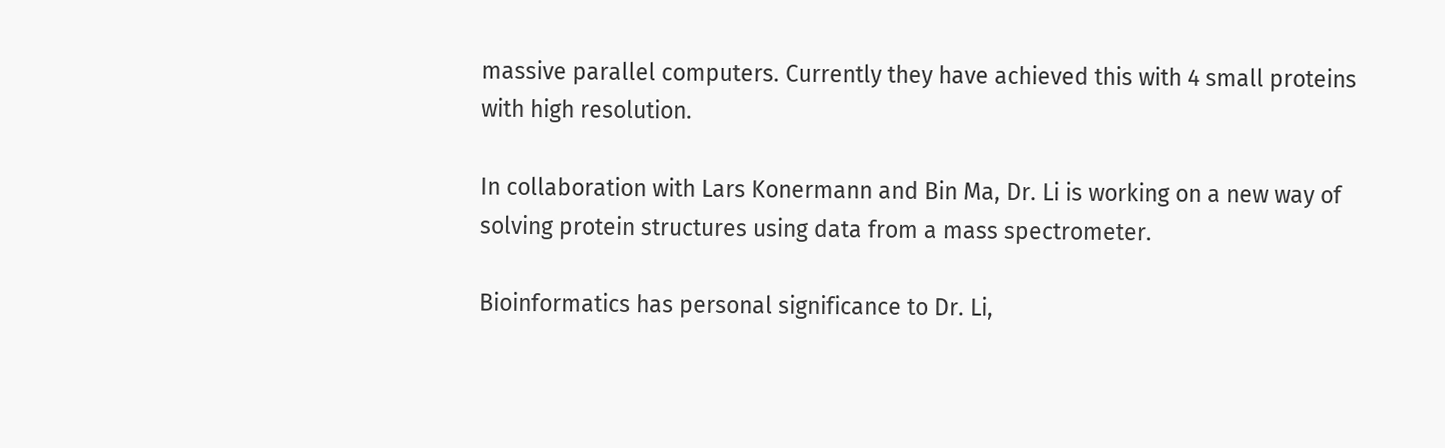massive parallel computers. Currently they have achieved this with 4 small proteins with high resolution.

In collaboration with Lars Konermann and Bin Ma, Dr. Li is working on a new way of solving protein structures using data from a mass spectrometer.

Bioinformatics has personal significance to Dr. Li,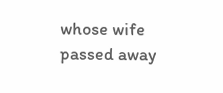whose wife passed away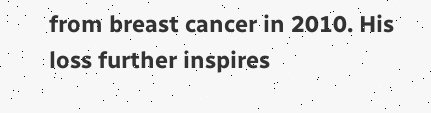from breast cancer in 2010. His loss further inspires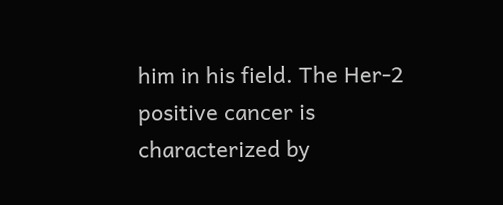him in his field. The Her-2 positive cancer is characterized by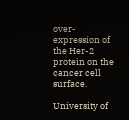over-expression of the Her-2 protein on the cancer cell surface.

University of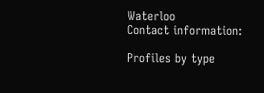Waterloo
Contact information:

Profiles by type